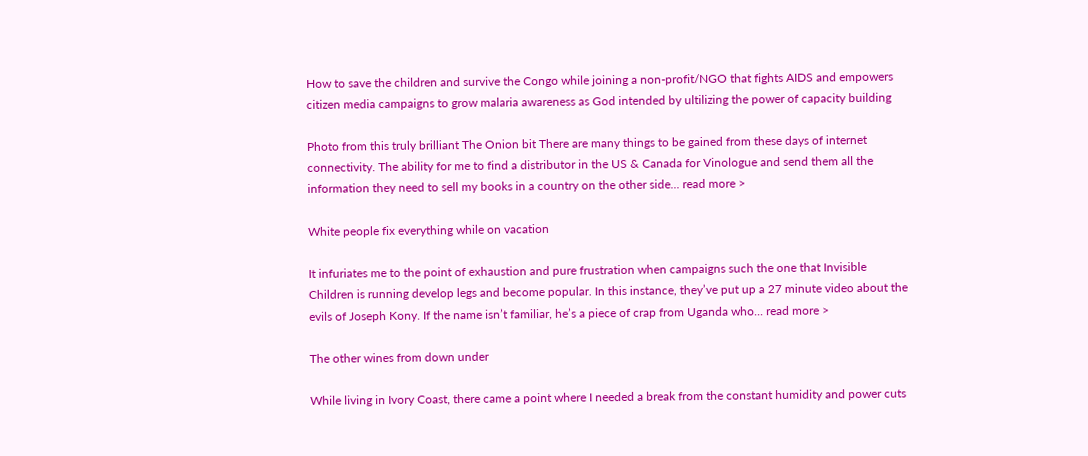How to save the children and survive the Congo while joining a non-profit/NGO that fights AIDS and empowers citizen media campaigns to grow malaria awareness as God intended by ultilizing the power of capacity building

Photo from this truly brilliant The Onion bit There are many things to be gained from these days of internet connectivity. The ability for me to find a distributor in the US & Canada for Vinologue and send them all the information they need to sell my books in a country on the other side... read more >

White people fix everything while on vacation

It infuriates me to the point of exhaustion and pure frustration when campaigns such the one that Invisible Children is running develop legs and become popular. In this instance, they’ve put up a 27 minute video about the evils of Joseph Kony. If the name isn’t familiar, he’s a piece of crap from Uganda who... read more >

The other wines from down under

While living in Ivory Coast, there came a point where I needed a break from the constant humidity and power cuts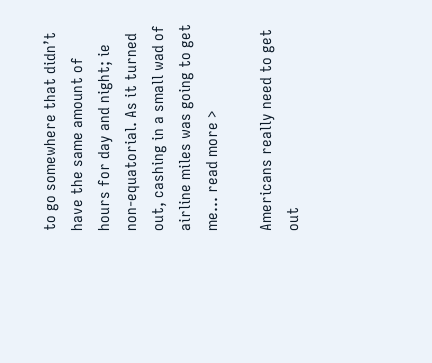to go somewhere that didn’t have the same amount of hours for day and night; ie non-equatorial. As it turned out, cashing in a small wad of airline miles was going to get me... read more >

Americans really need to get out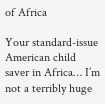of Africa

Your standard-issue American child saver in Africa… I’m not a terribly huge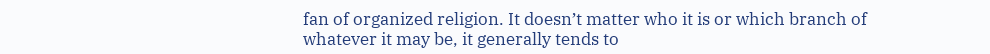fan of organized religion. It doesn’t matter who it is or which branch of whatever it may be, it generally tends to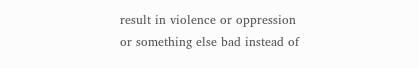result in violence or oppression or something else bad instead of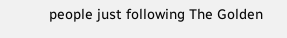people just following The Golden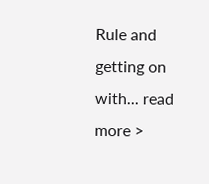Rule and getting on with... read more >